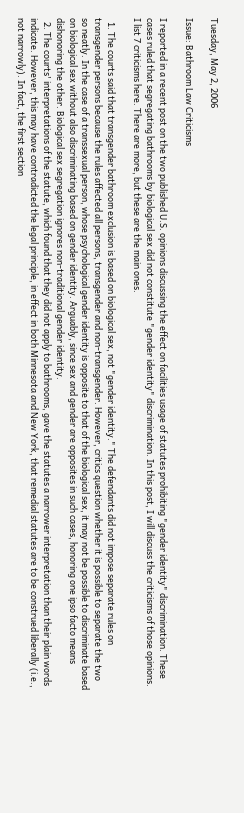Tuesday, May 2, 2006

Issue: Bathroom Law Criticisms

I reported in a recent post on the two published U.S. opinions discussing the effect on facilities usage of statutes prohibiting "gender identity" discrimination. These cases ruled that segregating bathrooms by biological sex did not constitute "gender identity" discrimination. In this post, I will discuss the criticisms of those opinions. I list 7 criticisms here. There are more, but these are the main ones.

  1. The courts said that transgender bathroom exclusion is based on biological sex, not "gender identity." The defendants did not impose separate rules on transgender persons because the rules affected all persons, transgender and non-transgender. However, critics question whether it is possible to separate the two so neatly. In the case of a transsexual person, whose psychological gender identity is opposite to that of the biological sex, it may not be possible to discriminate based on biological sex without also discriminating based on gender identity. Arguably, since sex and gender are opposites in such cases, honoring one ipso facto means dishonoring the other. Biological sex segregation ignores non-traditional gender identity.
  2. The courts' interpretations of the statute, which found that they did not apply to bathrooms, gave the statutes a narrower interpretation than their plain words indicate. However, this may have contradicted the legal principle, in effect in both Minnesota and New York, that remedial statutes are to be construed liberally (i.e., not narrowly). In fact, the first section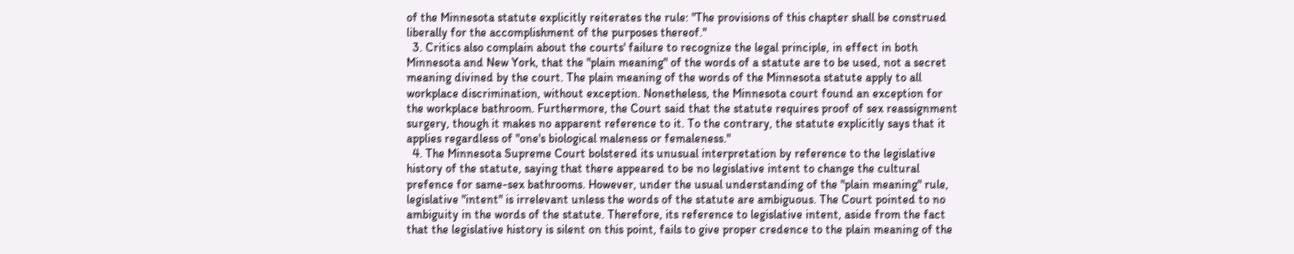of the Minnesota statute explicitly reiterates the rule: "The provisions of this chapter shall be construed liberally for the accomplishment of the purposes thereof."
  3. Critics also complain about the courts' failure to recognize the legal principle, in effect in both Minnesota and New York, that the "plain meaning" of the words of a statute are to be used, not a secret meaning divined by the court. The plain meaning of the words of the Minnesota statute apply to all workplace discrimination, without exception. Nonetheless, the Minnesota court found an exception for the workplace bathroom. Furthermore, the Court said that the statute requires proof of sex reassignment surgery, though it makes no apparent reference to it. To the contrary, the statute explicitly says that it applies regardless of "one's biological maleness or femaleness."
  4. The Minnesota Supreme Court bolstered its unusual interpretation by reference to the legislative history of the statute, saying that there appeared to be no legislative intent to change the cultural prefence for same-sex bathrooms. However, under the usual understanding of the "plain meaning" rule, legislative "intent" is irrelevant unless the words of the statute are ambiguous. The Court pointed to no ambiguity in the words of the statute. Therefore, its reference to legislative intent, aside from the fact that the legislative history is silent on this point, fails to give proper credence to the plain meaning of the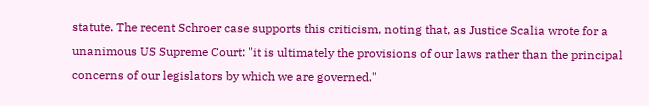statute. The recent Schroer case supports this criticism, noting that, as Justice Scalia wrote for a unanimous US Supreme Court: "it is ultimately the provisions of our laws rather than the principal concerns of our legislators by which we are governed."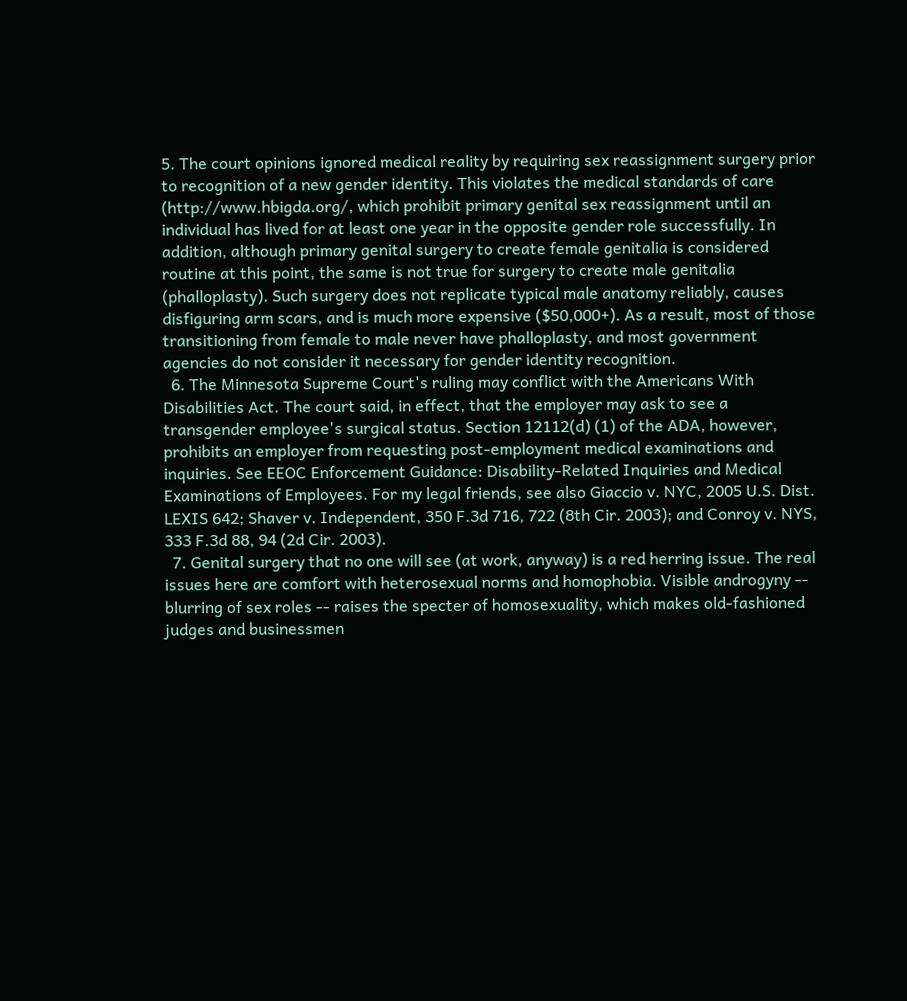5. The court opinions ignored medical reality by requiring sex reassignment surgery prior to recognition of a new gender identity. This violates the medical standards of care (http://www.hbigda.org/, which prohibit primary genital sex reassignment until an individual has lived for at least one year in the opposite gender role successfully. In addition, although primary genital surgery to create female genitalia is considered routine at this point, the same is not true for surgery to create male genitalia (phalloplasty). Such surgery does not replicate typical male anatomy reliably, causes disfiguring arm scars, and is much more expensive ($50,000+). As a result, most of those transitioning from female to male never have phalloplasty, and most government agencies do not consider it necessary for gender identity recognition.
  6. The Minnesota Supreme Court's ruling may conflict with the Americans With Disabilities Act. The court said, in effect, that the employer may ask to see a transgender employee's surgical status. Section 12112(d) (1) of the ADA, however, prohibits an employer from requesting post-employment medical examinations and inquiries. See EEOC Enforcement Guidance: Disability-Related Inquiries and Medical Examinations of Employees. For my legal friends, see also Giaccio v. NYC, 2005 U.S. Dist. LEXIS 642; Shaver v. Independent, 350 F.3d 716, 722 (8th Cir. 2003); and Conroy v. NYS, 333 F.3d 88, 94 (2d Cir. 2003).
  7. Genital surgery that no one will see (at work, anyway) is a red herring issue. The real issues here are comfort with heterosexual norms and homophobia. Visible androgyny -- blurring of sex roles -- raises the specter of homosexuality, which makes old-fashioned judges and businessmen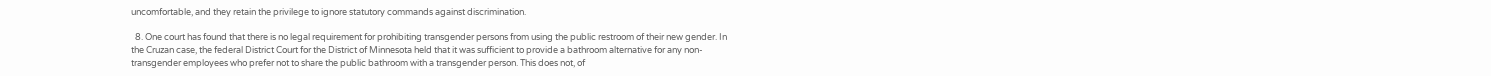uncomfortable, and they retain the privilege to ignore statutory commands against discrimination.

  8. One court has found that there is no legal requirement for prohibiting transgender persons from using the public restroom of their new gender. In the Cruzan case, the federal District Court for the District of Minnesota held that it was sufficient to provide a bathroom alternative for any non-transgender employees who prefer not to share the public bathroom with a transgender person. This does not, of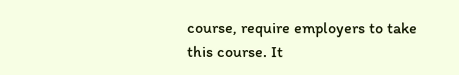course, require employers to take this course. It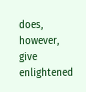does, however, give enlightened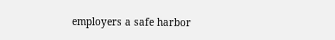employers a safe harbor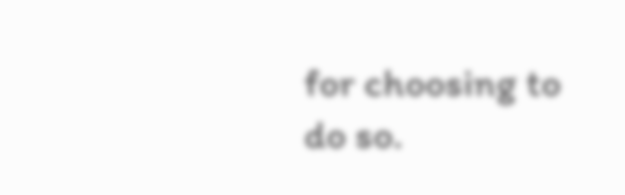for choosing to do so.